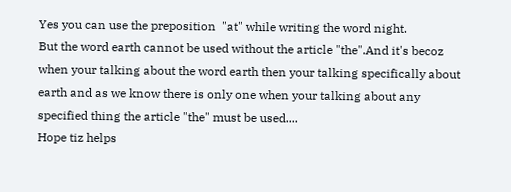Yes you can use the preposition  "at" while writing the word night.
But the word earth cannot be used without the article "the".And it's becoz when your talking about the word earth then your talking specifically about earth and as we know there is only one when your talking about any  specified thing the article "the" must be used....
Hope tiz helps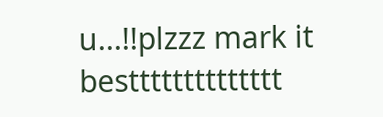u...!!plzzz mark it bestttttttttttttt